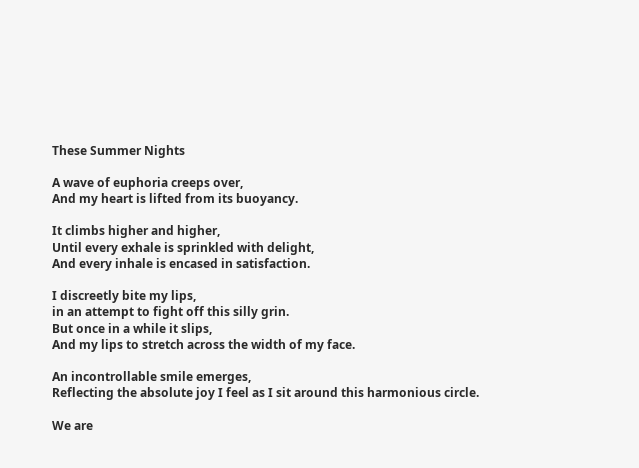These Summer Nights

A wave of euphoria creeps over,
And my heart is lifted from its buoyancy.

It climbs higher and higher,
Until every exhale is sprinkled with delight,
And every inhale is encased in satisfaction.

I discreetly bite my lips,
in an attempt to fight off this silly grin.
But once in a while it slips,
And my lips to stretch across the width of my face.

An incontrollable smile emerges,
Reflecting the absolute joy I feel as I sit around this harmonious circle.

We are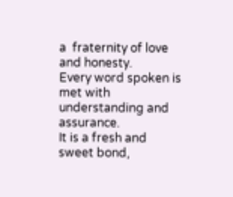a  fraternity of love and honesty.
Every word spoken is met with understanding and assurance.
It is a fresh and sweet bond,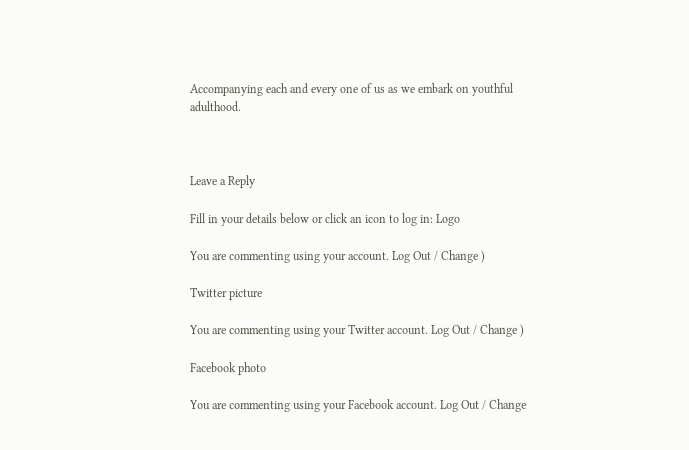Accompanying each and every one of us as we embark on youthful adulthood.



Leave a Reply

Fill in your details below or click an icon to log in: Logo

You are commenting using your account. Log Out / Change )

Twitter picture

You are commenting using your Twitter account. Log Out / Change )

Facebook photo

You are commenting using your Facebook account. Log Out / Change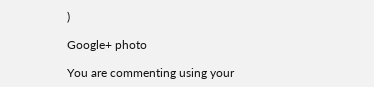)

Google+ photo

You are commenting using your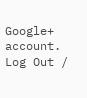Google+ account. Log Out /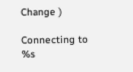Change )

Connecting to %s